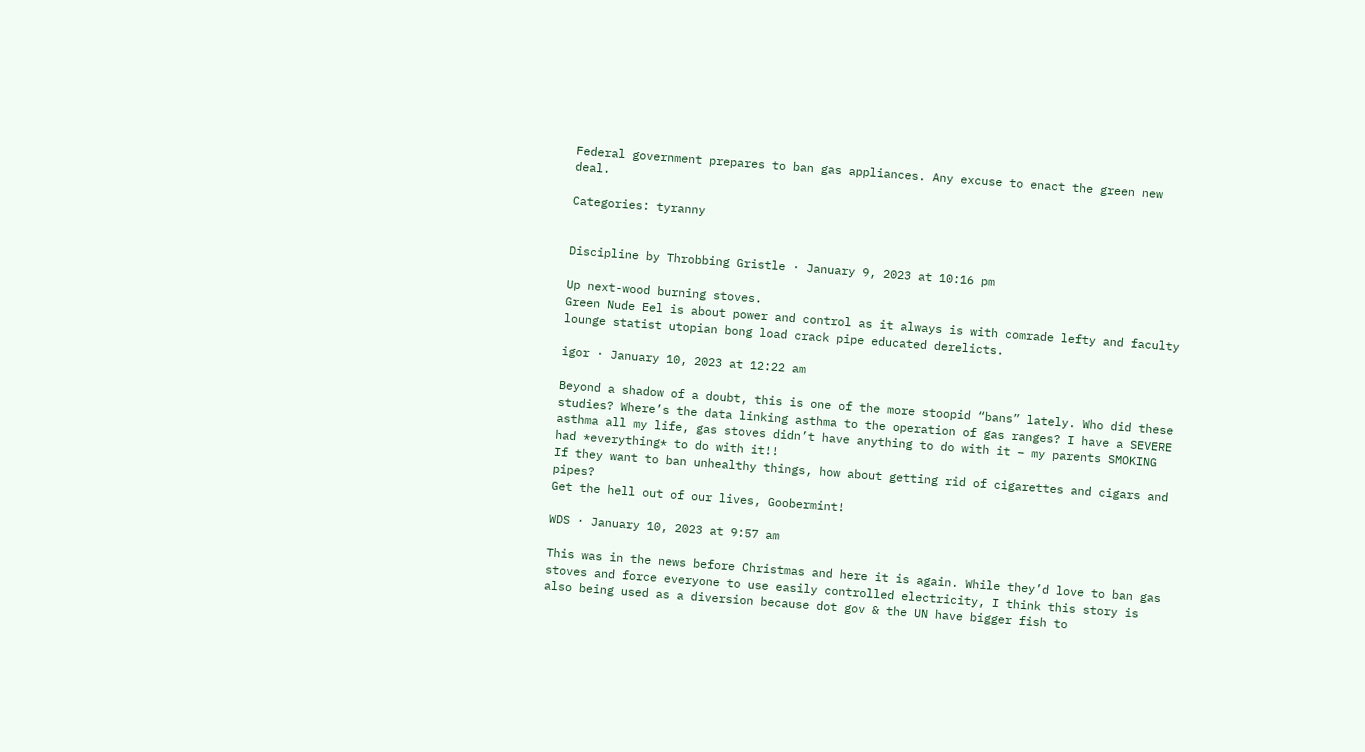Federal government prepares to ban gas appliances. Any excuse to enact the green new deal.

Categories: tyranny


Discipline by Throbbing Gristle · January 9, 2023 at 10:16 pm

Up next-wood burning stoves.
Green Nude Eel is about power and control as it always is with comrade lefty and faculty lounge statist utopian bong load crack pipe educated derelicts.

igor · January 10, 2023 at 12:22 am

Beyond a shadow of a doubt, this is one of the more stoopid “bans” lately. Who did these studies? Where’s the data linking asthma to the operation of gas ranges? I have a SEVERE asthma all my life, gas stoves didn’t have anything to do with it – my parents SMOKING had *everything* to do with it!!
If they want to ban unhealthy things, how about getting rid of cigarettes and cigars and pipes?
Get the hell out of our lives, Goobermint!

WDS · January 10, 2023 at 9:57 am

This was in the news before Christmas and here it is again. While they’d love to ban gas stoves and force everyone to use easily controlled electricity, I think this story is also being used as a diversion because dot gov & the UN have bigger fish to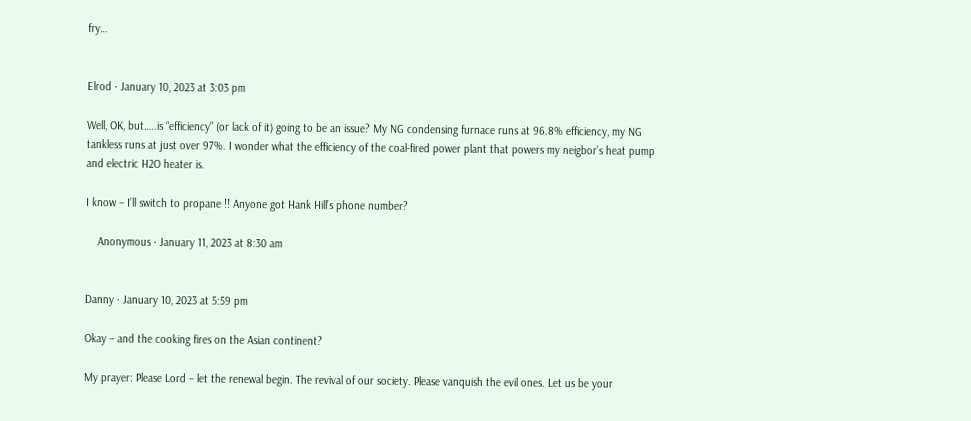fry…


Elrod · January 10, 2023 at 3:03 pm

Well, OK, but…..is “efficiency” (or lack of it) going to be an issue? My NG condensing furnace runs at 96.8% efficiency, my NG tankless runs at just over 97%. I wonder what the efficiency of the coal-fired power plant that powers my neigbor’s heat pump and electric H2O heater is.

I know – I’ll switch to propane !! Anyone got Hank Hill’s phone number?

    Anonymous · January 11, 2023 at 8:30 am


Danny · January 10, 2023 at 5:59 pm

Okay – and the cooking fires on the Asian continent?

My prayer: Please Lord – let the renewal begin. The revival of our society. Please vanquish the evil ones. Let us be your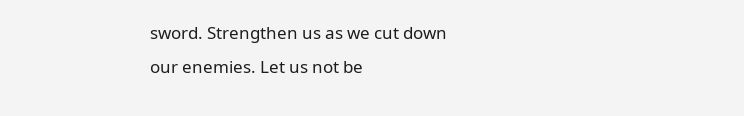sword. Strengthen us as we cut down our enemies. Let us not be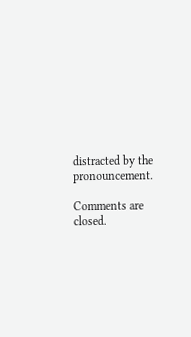distracted by the pronouncement.

Comments are closed.